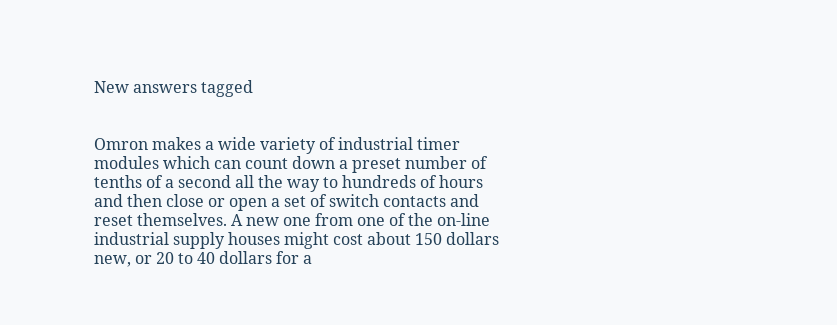New answers tagged


Omron makes a wide variety of industrial timer modules which can count down a preset number of tenths of a second all the way to hundreds of hours and then close or open a set of switch contacts and reset themselves. A new one from one of the on-line industrial supply houses might cost about 150 dollars new, or 20 to 40 dollars for a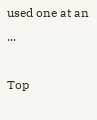used one at an ...

Top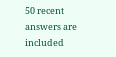50 recent answers are included